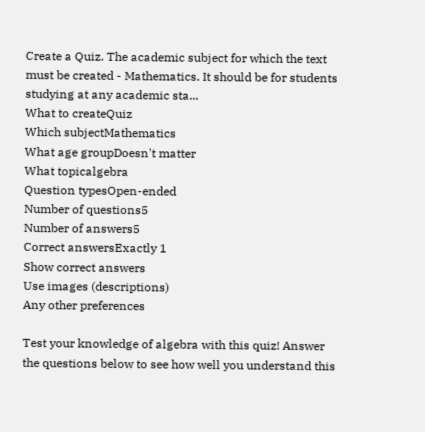Create a Quiz. The academic subject for which the text must be created - Mathematics. It should be for students studying at any academic sta...
What to createQuiz
Which subjectMathematics
What age groupDoesn't matter
What topicalgebra
Question typesOpen-ended
Number of questions5
Number of answers5
Correct answersExactly 1
Show correct answers
Use images (descriptions)
Any other preferences

Test your knowledge of algebra with this quiz! Answer the questions below to see how well you understand this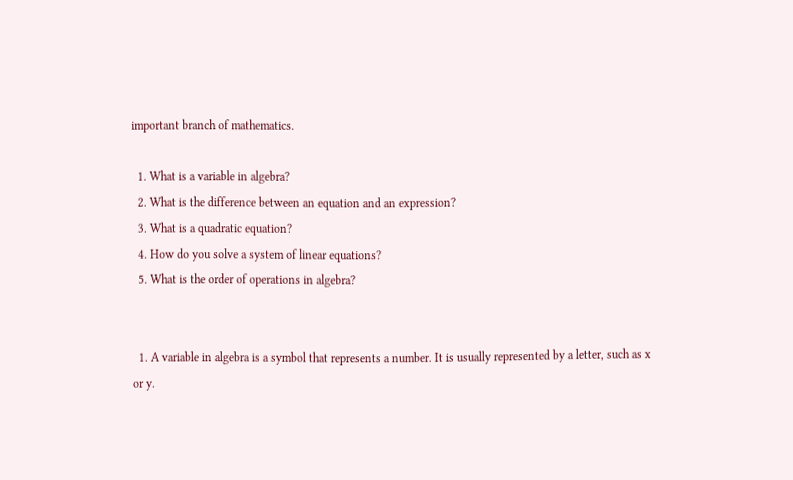important branch of mathematics.

  1. What is a variable in algebra?
  2. What is the difference between an equation and an expression?
  3. What is a quadratic equation?
  4. How do you solve a system of linear equations?
  5. What is the order of operations in algebra?


  1. A variable in algebra is a symbol that represents a number. It is usually represented by a letter, such as x or y.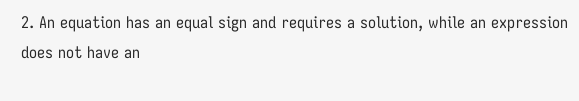2. An equation has an equal sign and requires a solution, while an expression does not have an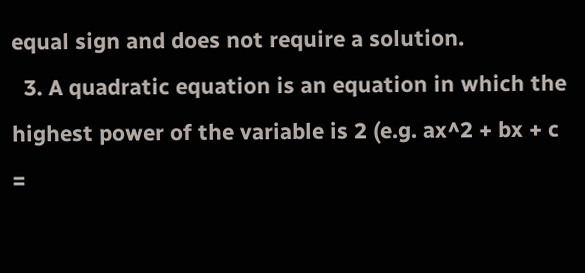equal sign and does not require a solution.
  3. A quadratic equation is an equation in which the highest power of the variable is 2 (e.g. ax^2 + bx + c =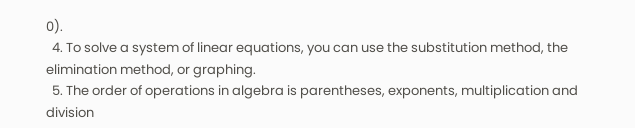0).
  4. To solve a system of linear equations, you can use the substitution method, the elimination method, or graphing.
  5. The order of operations in algebra is parentheses, exponents, multiplication and division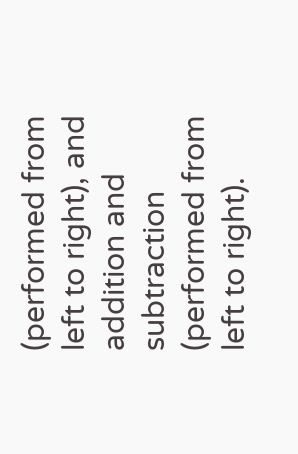(performed from left to right), and addition and subtraction (performed from left to right).